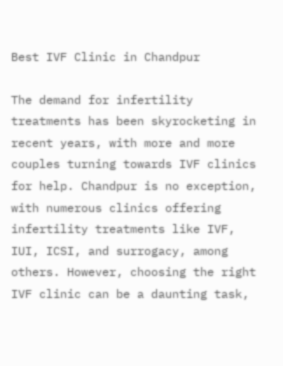Best IVF Clinic in Chandpur

The demand for infertility treatments has been skyrocketing in recent years, with more and more couples turning towards IVF clinics for help. Chandpur is no exception, with numerous clinics offering infertility treatments like IVF, IUI, ICSI, and surrogacy, among others. However, choosing the right IVF clinic can be a daunting task,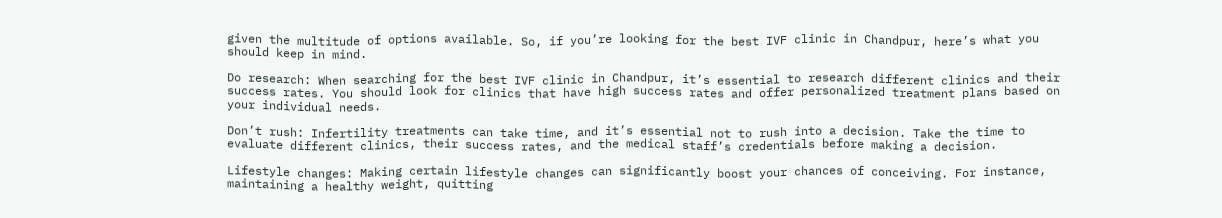given the multitude of options available. So, if you’re looking for the best IVF clinic in Chandpur, here’s what you should keep in mind.

Do research: When searching for the best IVF clinic in Chandpur, it’s essential to research different clinics and their success rates. You should look for clinics that have high success rates and offer personalized treatment plans based on your individual needs.

Don’t rush: Infertility treatments can take time, and it’s essential not to rush into a decision. Take the time to evaluate different clinics, their success rates, and the medical staff’s credentials before making a decision.

Lifestyle changes: Making certain lifestyle changes can significantly boost your chances of conceiving. For instance, maintaining a healthy weight, quitting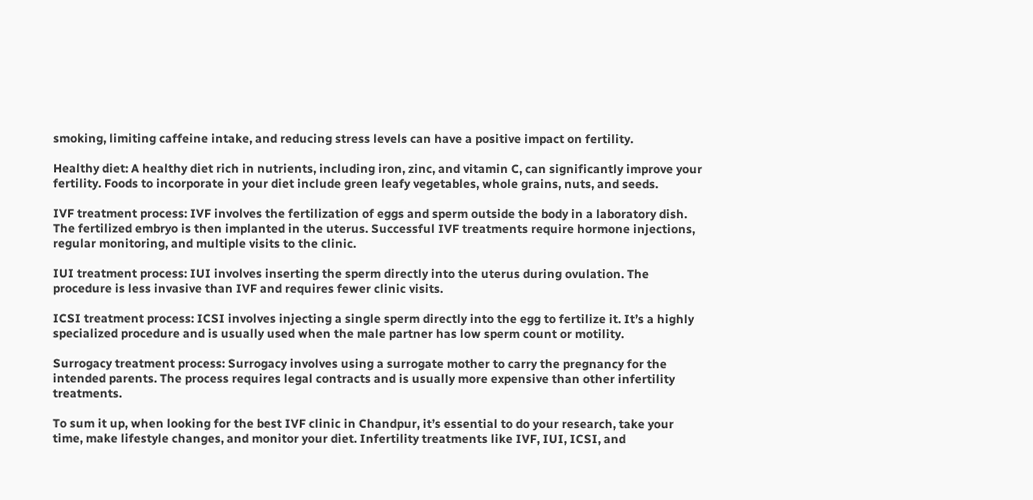smoking, limiting caffeine intake, and reducing stress levels can have a positive impact on fertility.

Healthy diet: A healthy diet rich in nutrients, including iron, zinc, and vitamin C, can significantly improve your fertility. Foods to incorporate in your diet include green leafy vegetables, whole grains, nuts, and seeds.

IVF treatment process: IVF involves the fertilization of eggs and sperm outside the body in a laboratory dish. The fertilized embryo is then implanted in the uterus. Successful IVF treatments require hormone injections, regular monitoring, and multiple visits to the clinic.

IUI treatment process: IUI involves inserting the sperm directly into the uterus during ovulation. The procedure is less invasive than IVF and requires fewer clinic visits.

ICSI treatment process: ICSI involves injecting a single sperm directly into the egg to fertilize it. It’s a highly specialized procedure and is usually used when the male partner has low sperm count or motility.

Surrogacy treatment process: Surrogacy involves using a surrogate mother to carry the pregnancy for the intended parents. The process requires legal contracts and is usually more expensive than other infertility treatments.

To sum it up, when looking for the best IVF clinic in Chandpur, it’s essential to do your research, take your time, make lifestyle changes, and monitor your diet. Infertility treatments like IVF, IUI, ICSI, and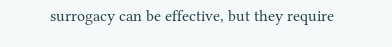surrogacy can be effective, but they require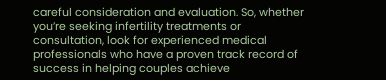careful consideration and evaluation. So, whether you’re seeking infertility treatments or consultation, look for experienced medical professionals who have a proven track record of success in helping couples achieve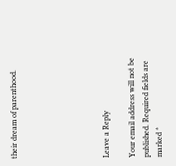their dream of parenthood.






Leave a Reply

Your email address will not be published. Required fields are marked *